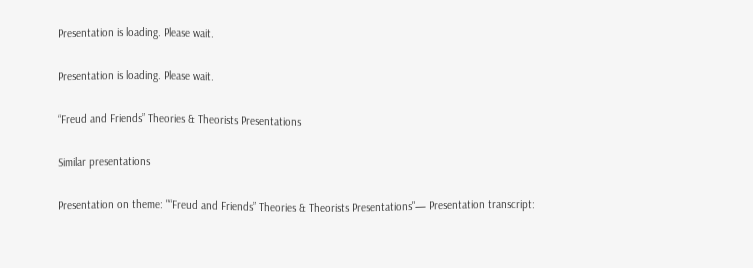Presentation is loading. Please wait.

Presentation is loading. Please wait.

“Freud and Friends” Theories & Theorists Presentations

Similar presentations

Presentation on theme: "“Freud and Friends” Theories & Theorists Presentations"— Presentation transcript: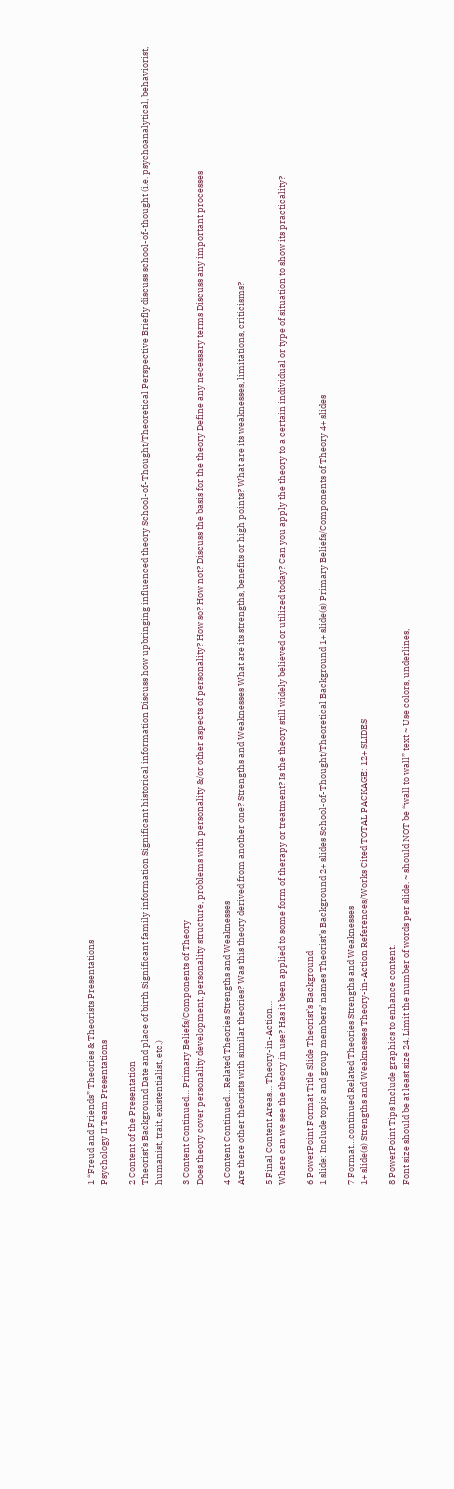1 “Freud and Friends” Theories & Theorists Presentations
Psychology II Team Presentations

2 Content of the Presentation
Theorist’s Background Date and place of birth Significant family information Significant historical information Discuss how upbringing influenced theory School-of-Thought/Theoretical Perspective Briefly discuss school-of-thought (i.e. psychoanalytical, behaviorist, humanist, trait, existentialist, etc.)

3 Content Continued… Primary Beliefs/Components of Theory
Does theory cover personality development, personality structure, problems with personality &/or other aspects of personality? How so? How not? Discuss the basis for the theory Define any necessary terms Discuss any important processes

4 Content Continued… Related Theories Strengths and Weaknesses
Are there other theorists with similar theories? Was this theory derived from another one? Strengths and Weaknesses What are its strengths, benefits or high points? What are its weaknesses, limitations, criticisms?

5 Final Content Areas… Theory-in-Action…
Where can we see the theory in use? Has it been applied to some form of therapy or treatment? Is the theory still widely believed or utilized today? Can you apply the theory to a certain individual or type of situation to show its practicality?

6 PowerPoint Format Title Slide Theorist’s Background
1 slide: Include topic and group members’ names Theorist’s Background 2+ slides School-of-Thought/Theoretical Background 1+ slide(s) Primary Beliefs/Components of Theory 4+ slides

7 Format…continued Related Theories Strengths and Weaknesses
1+ slide(s) Strengths and Weaknesses Theory-in-Action References/Works Cited TOTAL PACKAGE: 12+ SLIDES

8 PowerPoint Tips Include graphics to enhance content.
Font size should be at least size 24. Limit the number of words per slide. ~ should NOT be “wall to wall” text ~ Use colors, underlines,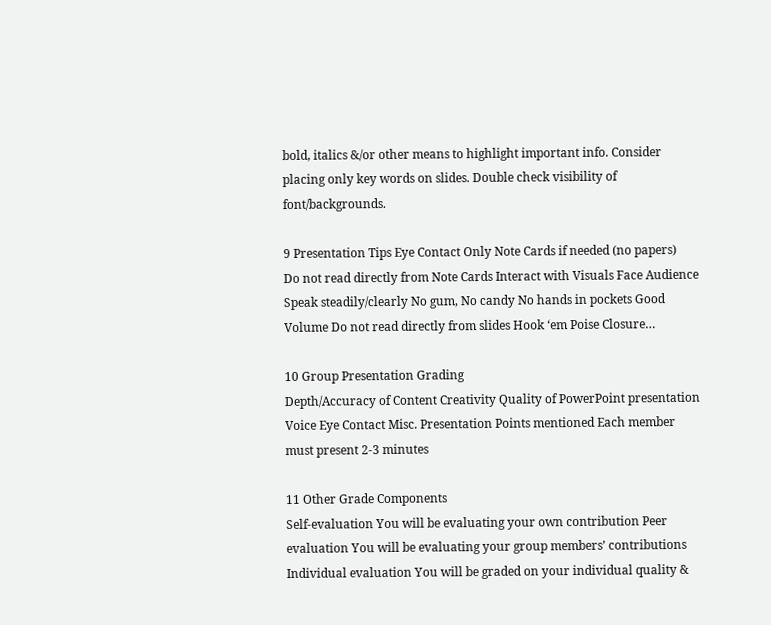bold, italics &/or other means to highlight important info. Consider placing only key words on slides. Double check visibility of font/backgrounds.

9 Presentation Tips Eye Contact Only Note Cards if needed (no papers)
Do not read directly from Note Cards Interact with Visuals Face Audience Speak steadily/clearly No gum, No candy No hands in pockets Good Volume Do not read directly from slides Hook ‘em Poise Closure…

10 Group Presentation Grading
Depth/Accuracy of Content Creativity Quality of PowerPoint presentation Voice Eye Contact Misc. Presentation Points mentioned Each member must present 2-3 minutes

11 Other Grade Components
Self-evaluation You will be evaluating your own contribution Peer evaluation You will be evaluating your group members’ contributions Individual evaluation You will be graded on your individual quality &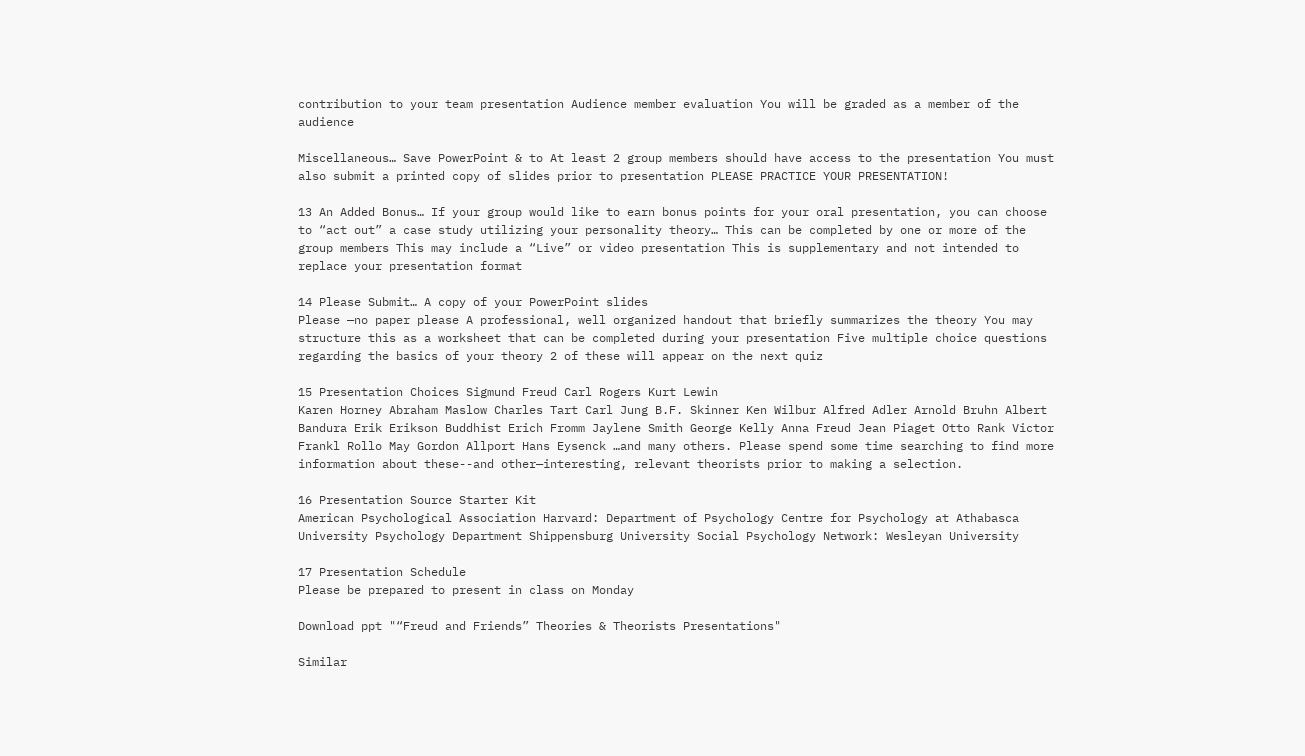contribution to your team presentation Audience member evaluation You will be graded as a member of the audience

Miscellaneous… Save PowerPoint & to At least 2 group members should have access to the presentation You must also submit a printed copy of slides prior to presentation PLEASE PRACTICE YOUR PRESENTATION!

13 An Added Bonus… If your group would like to earn bonus points for your oral presentation, you can choose to “act out” a case study utilizing your personality theory… This can be completed by one or more of the group members This may include a “Live” or video presentation This is supplementary and not intended to replace your presentation format

14 Please Submit… A copy of your PowerPoint slides
Please —no paper please A professional, well organized handout that briefly summarizes the theory You may structure this as a worksheet that can be completed during your presentation Five multiple choice questions regarding the basics of your theory 2 of these will appear on the next quiz

15 Presentation Choices Sigmund Freud Carl Rogers Kurt Lewin
Karen Horney Abraham Maslow Charles Tart Carl Jung B.F. Skinner Ken Wilbur Alfred Adler Arnold Bruhn Albert Bandura Erik Erikson Buddhist Erich Fromm Jaylene Smith George Kelly Anna Freud Jean Piaget Otto Rank Victor Frankl Rollo May Gordon Allport Hans Eysenck …and many others. Please spend some time searching to find more information about these--and other—interesting, relevant theorists prior to making a selection.

16 Presentation Source Starter Kit
American Psychological Association Harvard: Department of Psychology Centre for Psychology at Athabasca University Psychology Department Shippensburg University Social Psychology Network: Wesleyan University

17 Presentation Schedule
Please be prepared to present in class on Monday

Download ppt "“Freud and Friends” Theories & Theorists Presentations"

Similar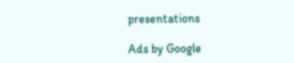presentations

Ads by Google